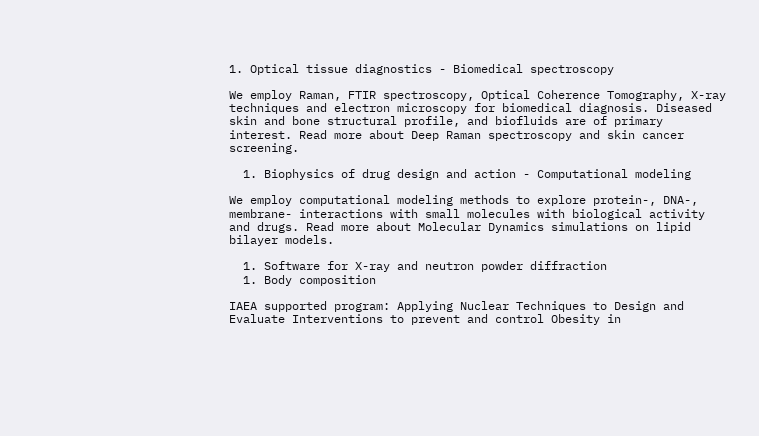1. Optical tissue diagnostics - Biomedical spectroscopy

We employ Raman, FTIR spectroscopy, Optical Coherence Tomography, X-ray techniques and electron microscopy for biomedical diagnosis. Diseased skin and bone structural profile, and biofluids are of primary interest. Read more about Deep Raman spectroscopy and skin cancer screening.

  1. Biophysics of drug design and action - Computational modeling

We employ computational modeling methods to explore protein-, DNA-, membrane- interactions with small molecules with biological activity and drugs. Read more about Molecular Dynamics simulations on lipid bilayer models.

  1. Software for X-ray and neutron powder diffraction
  1. Body composition

IAEA supported program: Applying Nuclear Techniques to Design and Evaluate Interventions to prevent and control Obesity in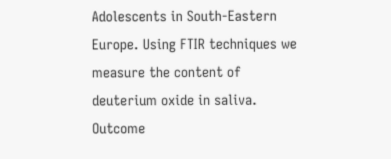Adolescents in South-Eastern Europe. Using FTIR techniques we measure the content of deuterium oxide in saliva. Outcome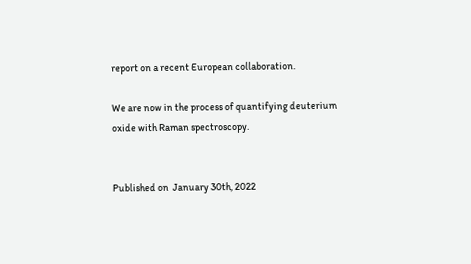report on a recent European collaboration.

We are now in the process of quantifying deuterium oxide with Raman spectroscopy.


Published on  January 30th, 2022